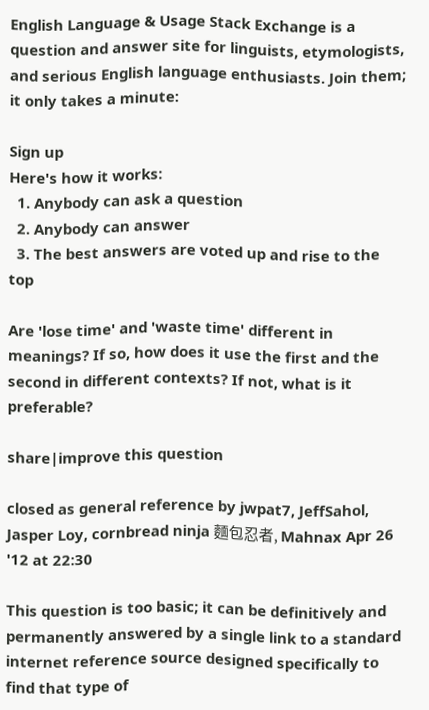English Language & Usage Stack Exchange is a question and answer site for linguists, etymologists, and serious English language enthusiasts. Join them; it only takes a minute:

Sign up
Here's how it works:
  1. Anybody can ask a question
  2. Anybody can answer
  3. The best answers are voted up and rise to the top

Are 'lose time' and 'waste time' different in meanings? If so, how does it use the first and the second in different contexts? If not, what is it preferable?

share|improve this question

closed as general reference by jwpat7, JeffSahol, Jasper Loy, cornbread ninja 麵包忍者, Mahnax Apr 26 '12 at 22:30

This question is too basic; it can be definitively and permanently answered by a single link to a standard internet reference source designed specifically to find that type of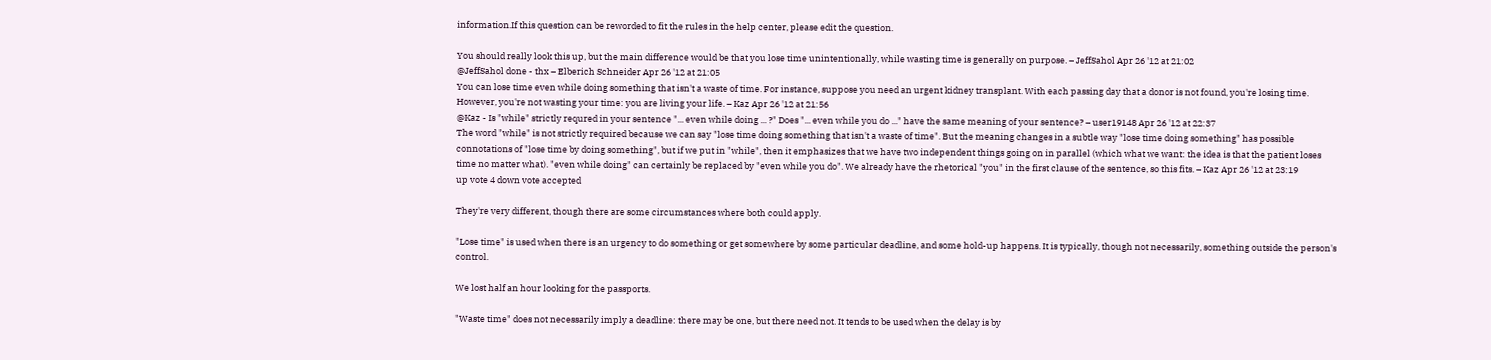information.If this question can be reworded to fit the rules in the help center, please edit the question.

You should really look this up, but the main difference would be that you lose time unintentionally, while wasting time is generally on purpose. – JeffSahol Apr 26 '12 at 21:02
@JeffSahol done - thx – Elberich Schneider Apr 26 '12 at 21:05
You can lose time even while doing something that isn't a waste of time. For instance, suppose you need an urgent kidney transplant. With each passing day that a donor is not found, you're losing time. However, you're not wasting your time: you are living your life. – Kaz Apr 26 '12 at 21:56
@Kaz - Is "while" strictly requred in your sentence "... even while doing ... ?" Does "... even while you do ..." have the same meaning of your sentence? – user19148 Apr 26 '12 at 22:37
The word "while" is not strictly required because we can say "lose time doing something that isn't a waste of time". But the meaning changes in a subtle way "lose time doing something" has possible connotations of "lose time by doing something", but if we put in "while", then it emphasizes that we have two independent things going on in parallel (which what we want: the idea is that the patient loses time no matter what). "even while doing" can certainly be replaced by "even while you do". We already have the rhetorical "you" in the first clause of the sentence, so this fits. – Kaz Apr 26 '12 at 23:19
up vote 4 down vote accepted

They're very different, though there are some circumstances where both could apply.

"Lose time" is used when there is an urgency to do something or get somewhere by some particular deadline, and some hold-up happens. It is typically, though not necessarily, something outside the person's control.

We lost half an hour looking for the passports.

"Waste time" does not necessarily imply a deadline: there may be one, but there need not. It tends to be used when the delay is by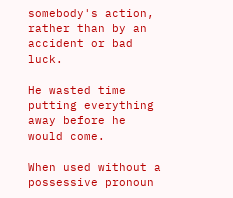somebody's action, rather than by an accident or bad luck.

He wasted time putting everything away before he would come.

When used without a possessive pronoun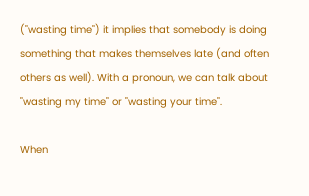("wasting time") it implies that somebody is doing something that makes themselves late (and often others as well). With a pronoun, we can talk about "wasting my time" or "wasting your time".

When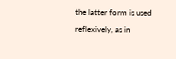the latter form is used reflexively, as in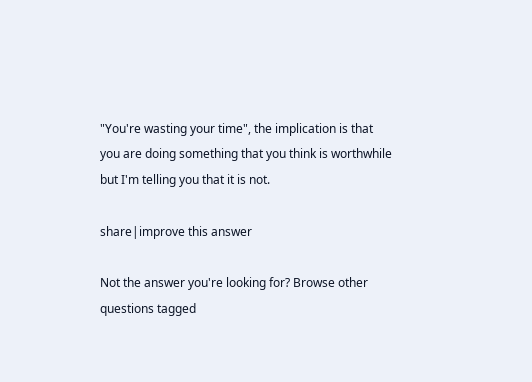"You're wasting your time", the implication is that you are doing something that you think is worthwhile but I'm telling you that it is not.

share|improve this answer

Not the answer you're looking for? Browse other questions tagged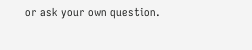or ask your own question.